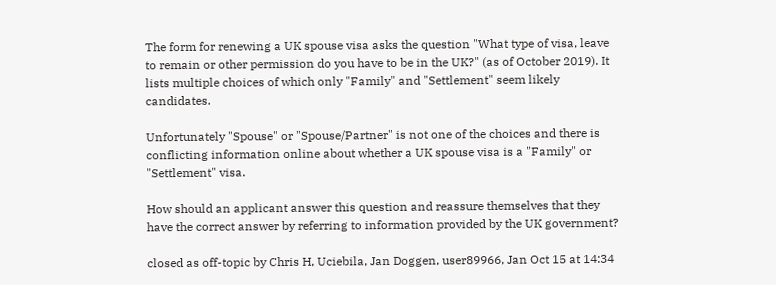The form for renewing a UK spouse visa asks the question "What type of visa, leave to remain or other permission do you have to be in the UK?" (as of October 2019). It lists multiple choices of which only "Family" and "Settlement" seem likely candidates.

Unfortunately "Spouse" or "Spouse/Partner" is not one of the choices and there is conflicting information online about whether a UK spouse visa is a "Family" or "Settlement" visa.

How should an applicant answer this question and reassure themselves that they have the correct answer by referring to information provided by the UK government?

closed as off-topic by Chris H, Uciebila, Jan Doggen, user89966, Jan Oct 15 at 14:34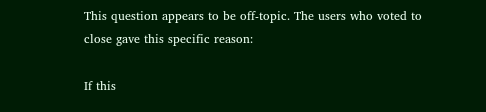This question appears to be off-topic. The users who voted to close gave this specific reason:

If this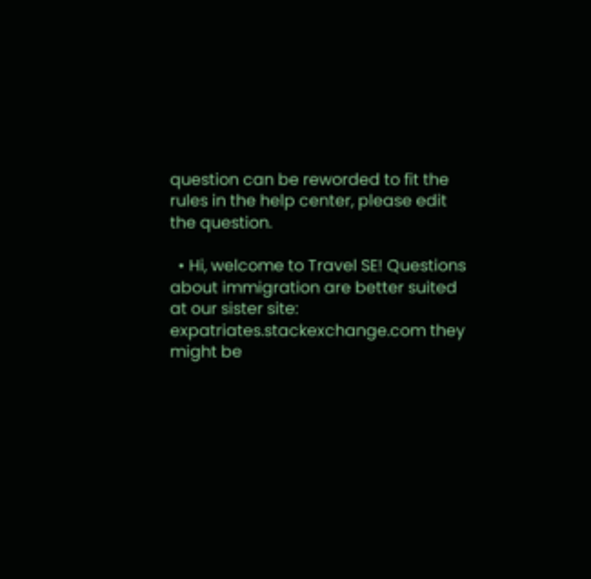question can be reworded to fit the rules in the help center, please edit the question.

  • Hi, welcome to Travel SE! Questions about immigration are better suited at our sister site: expatriates.stackexchange.com they might be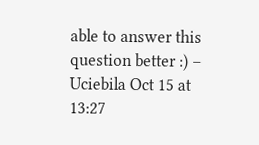able to answer this question better :) – Uciebila Oct 15 at 13:27